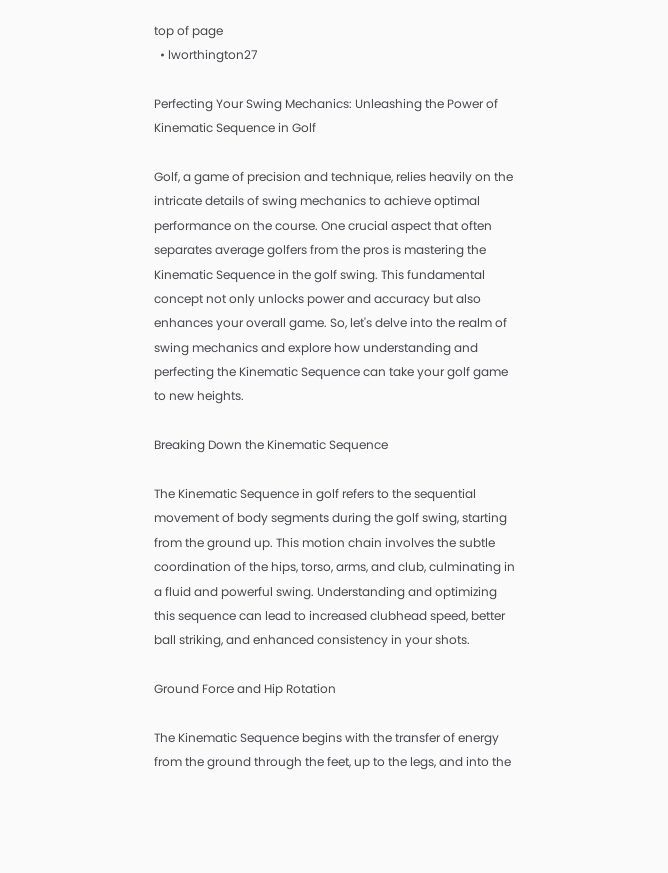top of page
  • lworthington27

Perfecting Your Swing Mechanics: Unleashing the Power of Kinematic Sequence in Golf

Golf, a game of precision and technique, relies heavily on the intricate details of swing mechanics to achieve optimal performance on the course. One crucial aspect that often separates average golfers from the pros is mastering the Kinematic Sequence in the golf swing. This fundamental concept not only unlocks power and accuracy but also enhances your overall game. So, let's delve into the realm of swing mechanics and explore how understanding and perfecting the Kinematic Sequence can take your golf game to new heights.

Breaking Down the Kinematic Sequence

The Kinematic Sequence in golf refers to the sequential movement of body segments during the golf swing, starting from the ground up. This motion chain involves the subtle coordination of the hips, torso, arms, and club, culminating in a fluid and powerful swing. Understanding and optimizing this sequence can lead to increased clubhead speed, better ball striking, and enhanced consistency in your shots.

Ground Force and Hip Rotation

The Kinematic Sequence begins with the transfer of energy from the ground through the feet, up to the legs, and into the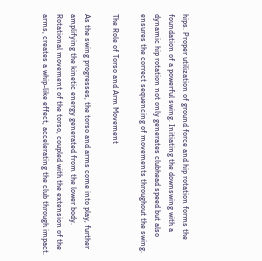hips. Proper utilization of ground force and hip rotation forms the foundation of a powerful swing. Initiating the downswing with a dynamic hip rotation not only generates clubhead speed but also ensures the correct sequencing of movements throughout the swing.

The Role of Torso and Arm Movement

As the swing progresses, the torso and arms come into play, further amplifying the kinetic energy generated from the lower body. Rotational movement of the torso, coupled with the extension of the arms, creates a whip-like effect, accelerating the club through impact.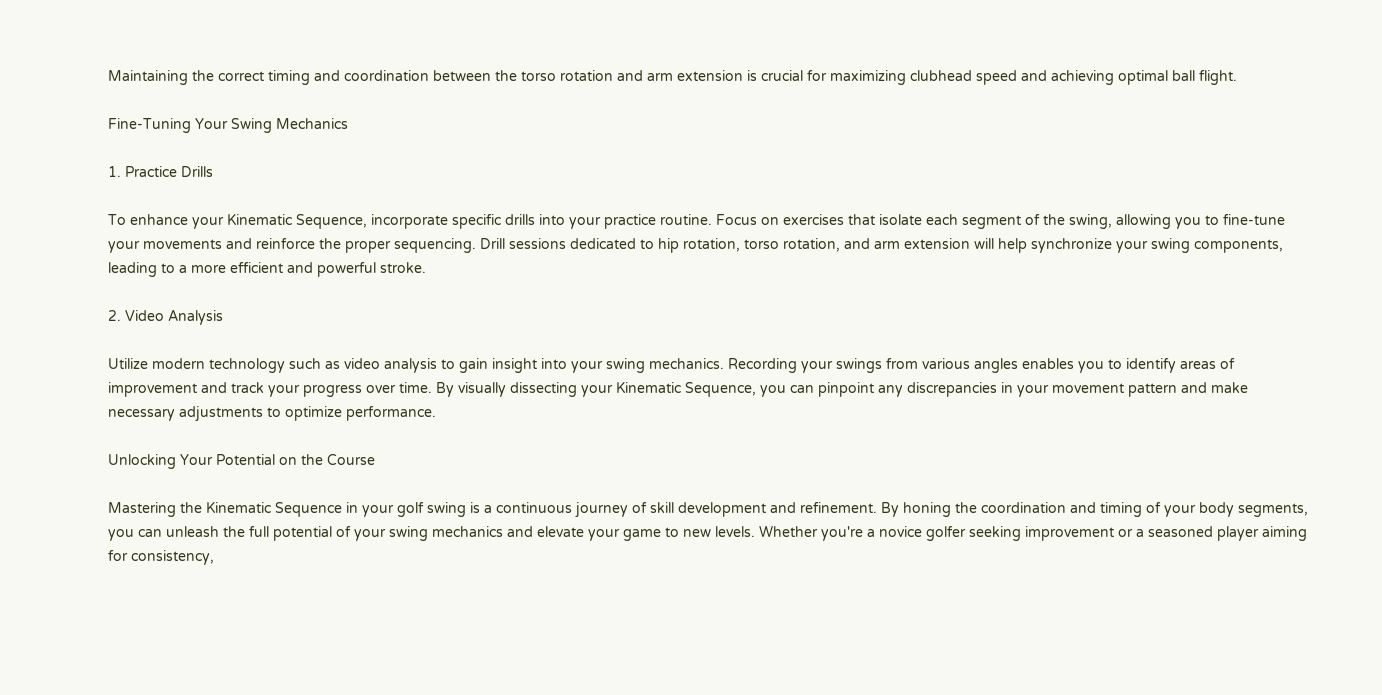Maintaining the correct timing and coordination between the torso rotation and arm extension is crucial for maximizing clubhead speed and achieving optimal ball flight.

Fine-Tuning Your Swing Mechanics

1. Practice Drills

To enhance your Kinematic Sequence, incorporate specific drills into your practice routine. Focus on exercises that isolate each segment of the swing, allowing you to fine-tune your movements and reinforce the proper sequencing. Drill sessions dedicated to hip rotation, torso rotation, and arm extension will help synchronize your swing components, leading to a more efficient and powerful stroke.

2. Video Analysis

Utilize modern technology such as video analysis to gain insight into your swing mechanics. Recording your swings from various angles enables you to identify areas of improvement and track your progress over time. By visually dissecting your Kinematic Sequence, you can pinpoint any discrepancies in your movement pattern and make necessary adjustments to optimize performance.

Unlocking Your Potential on the Course

Mastering the Kinematic Sequence in your golf swing is a continuous journey of skill development and refinement. By honing the coordination and timing of your body segments, you can unleash the full potential of your swing mechanics and elevate your game to new levels. Whether you're a novice golfer seeking improvement or a seasoned player aiming for consistency,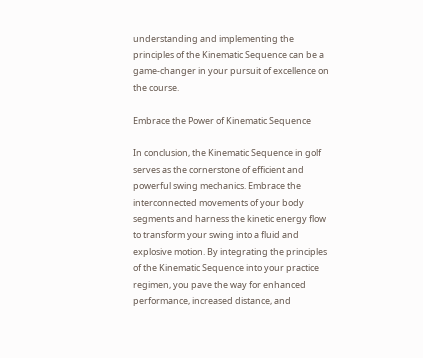understanding and implementing the principles of the Kinematic Sequence can be a game-changer in your pursuit of excellence on the course.

Embrace the Power of Kinematic Sequence

In conclusion, the Kinematic Sequence in golf serves as the cornerstone of efficient and powerful swing mechanics. Embrace the interconnected movements of your body segments and harness the kinetic energy flow to transform your swing into a fluid and explosive motion. By integrating the principles of the Kinematic Sequence into your practice regimen, you pave the way for enhanced performance, increased distance, and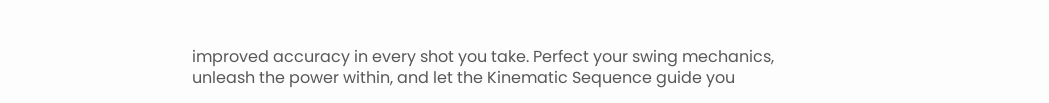improved accuracy in every shot you take. Perfect your swing mechanics, unleash the power within, and let the Kinematic Sequence guide you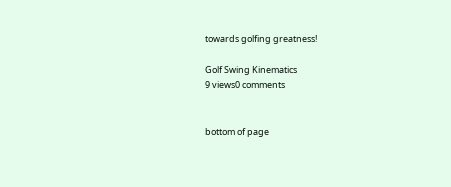towards golfing greatness!

Golf Swing Kinematics
9 views0 comments


bottom of page